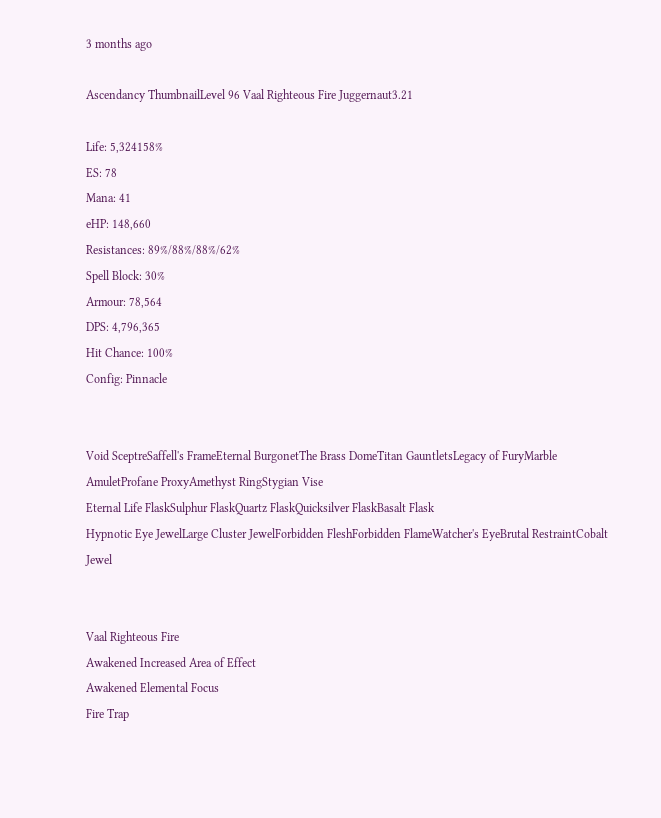3 months ago

Ascendancy ThumbnailLevel 96 Vaal Righteous Fire Juggernaut3.21

Life: 5,324158%
ES: 78
Mana: 41
eHP: 148,660
Resistances: 89%/88%/88%/62%
Spell Block: 30%
Armour: 78,564
DPS: 4,796,365
Hit Chance: 100%
Config: Pinnacle


Void SceptreSaffell's FrameEternal BurgonetThe Brass DomeTitan GauntletsLegacy of FuryMarble AmuletProfane ProxyAmethyst RingStygian Vise
Eternal Life FlaskSulphur FlaskQuartz FlaskQuicksilver FlaskBasalt Flask
Hypnotic Eye JewelLarge Cluster JewelForbidden FleshForbidden FlameWatcher's EyeBrutal RestraintCobalt Jewel


Vaal Righteous Fire
Awakened Increased Area of Effect
Awakened Elemental Focus
Fire Trap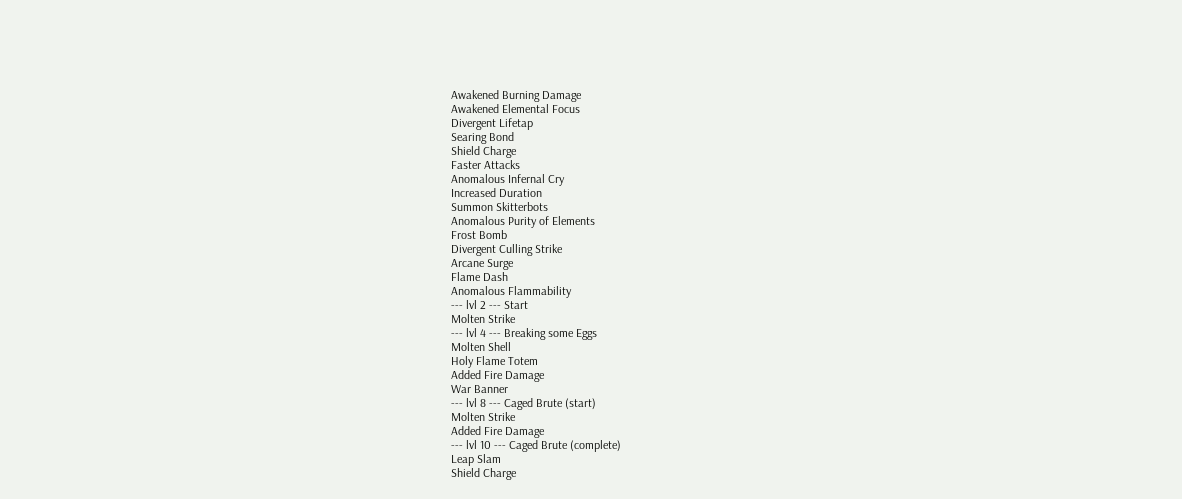Awakened Burning Damage
Awakened Elemental Focus
Divergent Lifetap
Searing Bond
Shield Charge
Faster Attacks
Anomalous Infernal Cry
Increased Duration
Summon Skitterbots
Anomalous Purity of Elements
Frost Bomb
Divergent Culling Strike
Arcane Surge
Flame Dash
Anomalous Flammability
--- lvl 2 --- Start
Molten Strike
--- lvl 4 --- Breaking some Eggs
Molten Shell
Holy Flame Totem
Added Fire Damage
War Banner
--- lvl 8 --- Caged Brute (start)
Molten Strike
Added Fire Damage
--- lvl 10 --- Caged Brute (complete)
Leap Slam
Shield Charge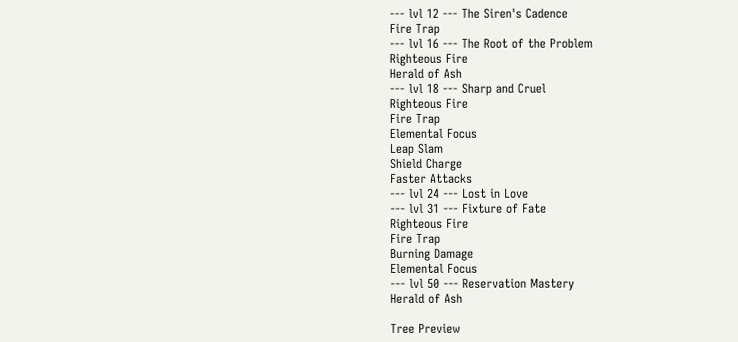--- lvl 12 --- The Siren's Cadence
Fire Trap
--- lvl 16 --- The Root of the Problem
Righteous Fire
Herald of Ash
--- lvl 18 --- Sharp and Cruel
Righteous Fire
Fire Trap
Elemental Focus
Leap Slam
Shield Charge
Faster Attacks
--- lvl 24 --- Lost in Love
--- lvl 31 --- Fixture of Fate
Righteous Fire
Fire Trap
Burning Damage
Elemental Focus
--- lvl 50 --- Reservation Mastery
Herald of Ash

Tree Preview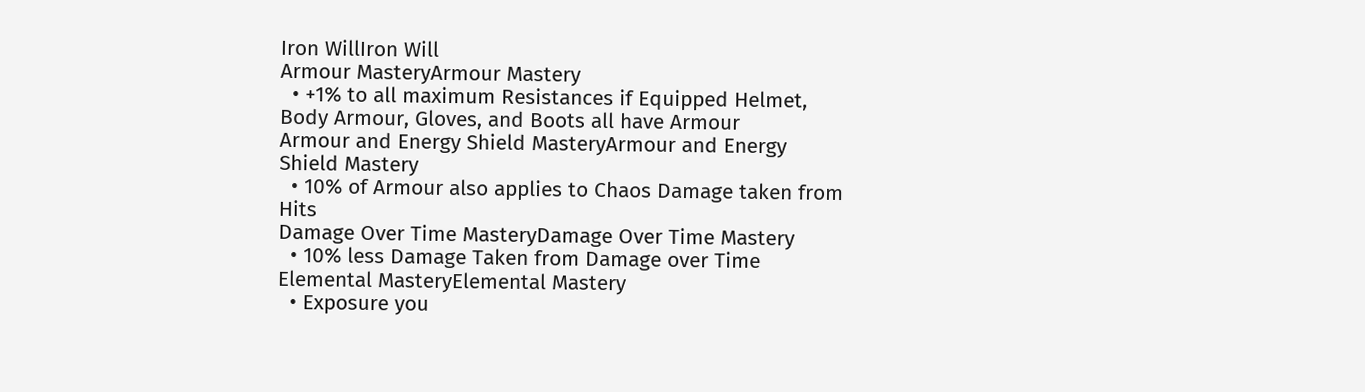Iron WillIron Will
Armour MasteryArmour Mastery
  • +1% to all maximum Resistances if Equipped Helmet, Body Armour, Gloves, and Boots all have Armour
Armour and Energy Shield MasteryArmour and Energy Shield Mastery
  • 10% of Armour also applies to Chaos Damage taken from Hits
Damage Over Time MasteryDamage Over Time Mastery
  • 10% less Damage Taken from Damage over Time
Elemental MasteryElemental Mastery
  • Exposure you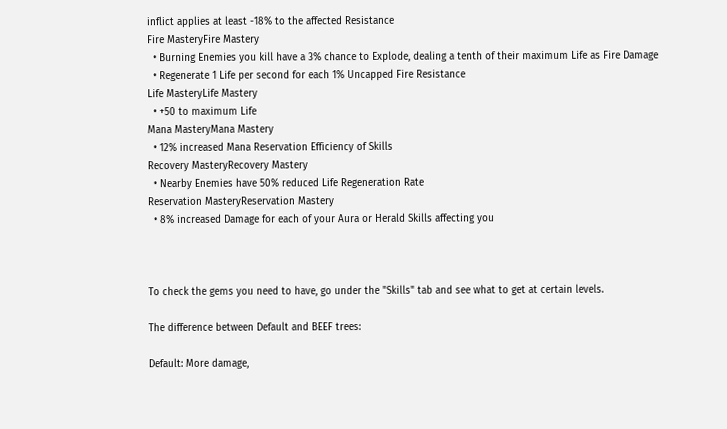inflict applies at least -18% to the affected Resistance
Fire MasteryFire Mastery
  • Burning Enemies you kill have a 3% chance to Explode, dealing a tenth of their maximum Life as Fire Damage
  • Regenerate 1 Life per second for each 1% Uncapped Fire Resistance
Life MasteryLife Mastery
  • +50 to maximum Life
Mana MasteryMana Mastery
  • 12% increased Mana Reservation Efficiency of Skills
Recovery MasteryRecovery Mastery
  • Nearby Enemies have 50% reduced Life Regeneration Rate
Reservation MasteryReservation Mastery
  • 8% increased Damage for each of your Aura or Herald Skills affecting you



To check the gems you need to have, go under the "Skills" tab and see what to get at certain levels.

The difference between Default and BEEF trees:

Default: More damage,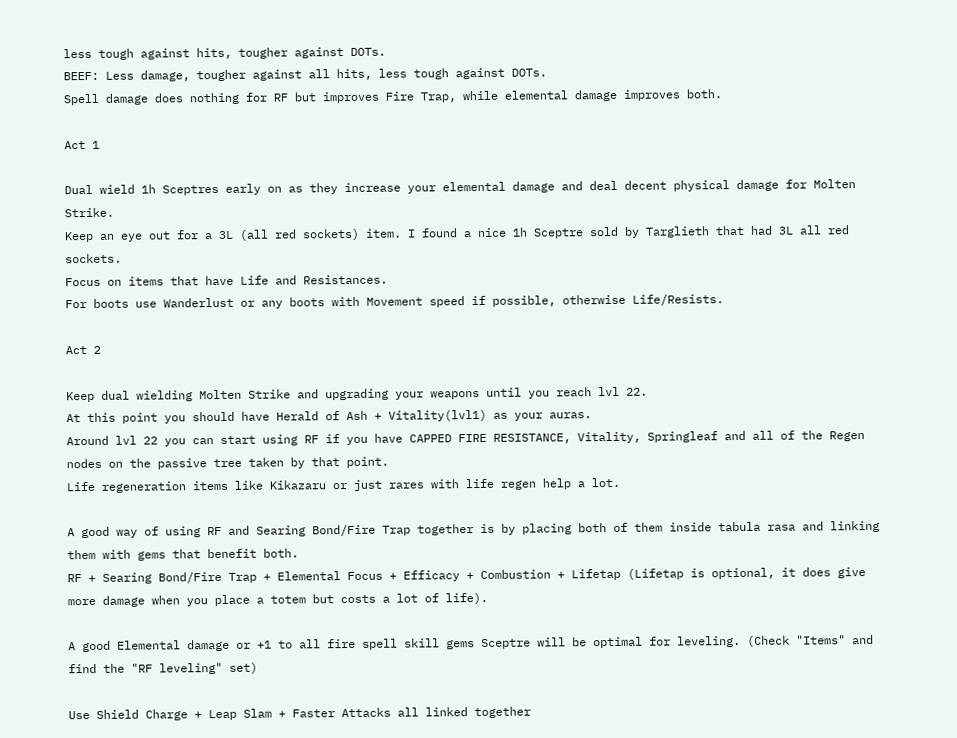less tough against hits, tougher against DOTs.
BEEF: Less damage, tougher against all hits, less tough against DOTs.
Spell damage does nothing for RF but improves Fire Trap, while elemental damage improves both.

Act 1

Dual wield 1h Sceptres early on as they increase your elemental damage and deal decent physical damage for Molten Strike.
Keep an eye out for a 3L (all red sockets) item. I found a nice 1h Sceptre sold by Targlieth that had 3L all red sockets.
Focus on items that have Life and Resistances.
For boots use Wanderlust or any boots with Movement speed if possible, otherwise Life/Resists.

Act 2

Keep dual wielding Molten Strike and upgrading your weapons until you reach lvl 22.
At this point you should have Herald of Ash + Vitality(lvl1) as your auras.
Around lvl 22 you can start using RF if you have CAPPED FIRE RESISTANCE, Vitality, Springleaf and all of the Regen nodes on the passive tree taken by that point.
Life regeneration items like Kikazaru or just rares with life regen help a lot.

A good way of using RF and Searing Bond/Fire Trap together is by placing both of them inside tabula rasa and linking them with gems that benefit both.
RF + Searing Bond/Fire Trap + Elemental Focus + Efficacy + Combustion + Lifetap (Lifetap is optional, it does give more damage when you place a totem but costs a lot of life).

A good Elemental damage or +1 to all fire spell skill gems Sceptre will be optimal for leveling. (Check "Items" and find the "RF leveling" set)

Use Shield Charge + Leap Slam + Faster Attacks all linked together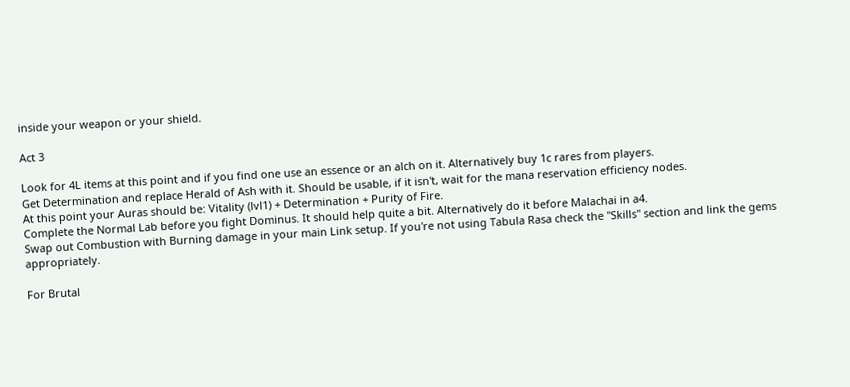inside your weapon or your shield.

Act 3

Look for 4L items at this point and if you find one use an essence or an alch on it. Alternatively buy 1c rares from players.
Get Determination and replace Herald of Ash with it. Should be usable, if it isn't, wait for the mana reservation efficiency nodes.
At this point your Auras should be: Vitality (lvl1) + Determination + Purity of Fire.
Complete the Normal Lab before you fight Dominus. It should help quite a bit. Alternatively do it before Malachai in a4.
Swap out Combustion with Burning damage in your main Link setup. If you're not using Tabula Rasa check the "Skills" section and link the gems appropriately.

For Brutal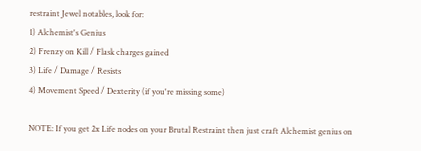restraint Jewel notables, look for:
1) Alchemist's Genius
2) Frenzy on Kill / Flask charges gained
3) Life / Damage / Resists
4) Movement Speed / Dexterity (if you're missing some)

NOTE: If you get 2x Life nodes on your Brutal Restraint then just craft Alchemist genius on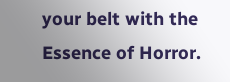your belt with the Essence of Horror.